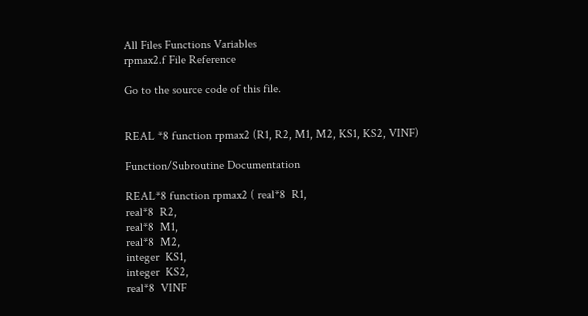All Files Functions Variables
rpmax2.f File Reference

Go to the source code of this file.


REAL *8 function rpmax2 (R1, R2, M1, M2, KS1, KS2, VINF)

Function/Subroutine Documentation

REAL*8 function rpmax2 ( real*8  R1,
real*8  R2,
real*8  M1,
real*8  M2,
integer  KS1,
integer  KS2,
real*8  VINF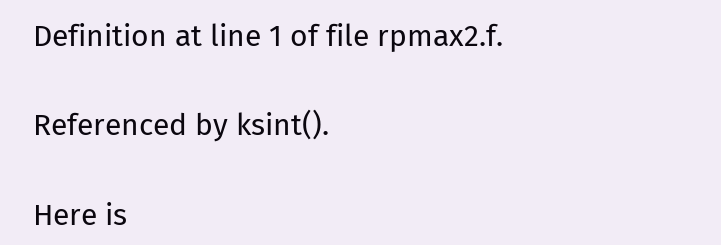Definition at line 1 of file rpmax2.f.

Referenced by ksint().

Here is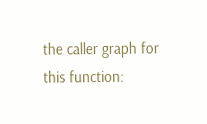the caller graph for this function: